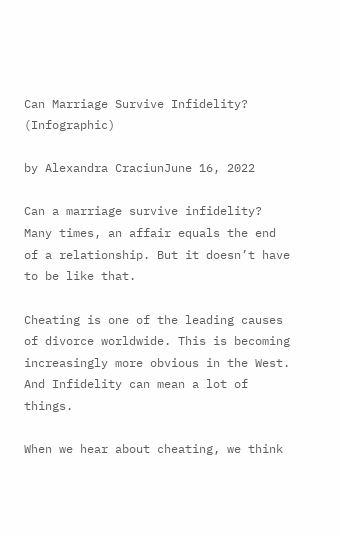Can Marriage Survive Infidelity? (Infographic)

by Alexandra CraciunJune 16, 2022

Can a marriage survive infidelity? Many times, an affair equals the end of a relationship. But it doesn’t have to be like that.

Cheating is one of the leading causes of divorce worldwide. This is becoming increasingly more obvious in the West. And Infidelity can mean a lot of things.

When we hear about cheating, we think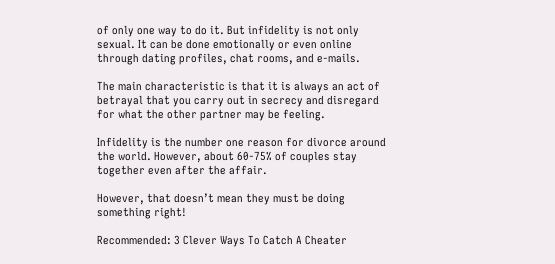of only one way to do it. But infidelity is not only sexual. It can be done emotionally or even online through dating profiles, chat rooms, and e-mails.

The main characteristic is that it is always an act of betrayal that you carry out in secrecy and disregard for what the other partner may be feeling.

Infidelity is the number one reason for divorce around the world. However, about 60-75% of couples stay together even after the affair.

However, that doesn’t mean they must be doing something right!

Recommended: 3 Clever Ways To Catch A Cheater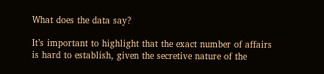What does the data say?

It’s important to highlight that the exact number of affairs is hard to establish, given the secretive nature of the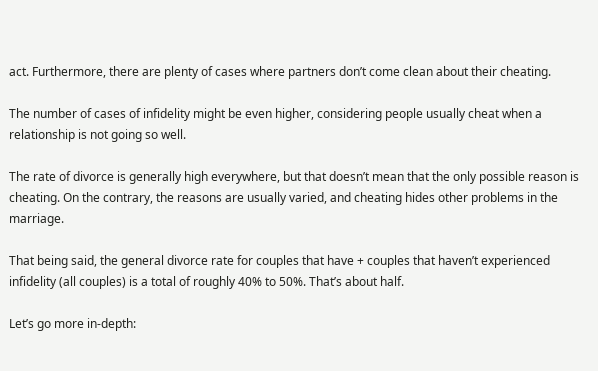act. Furthermore, there are plenty of cases where partners don’t come clean about their cheating.

The number of cases of infidelity might be even higher, considering people usually cheat when a relationship is not going so well.

The rate of divorce is generally high everywhere, but that doesn’t mean that the only possible reason is cheating. On the contrary, the reasons are usually varied, and cheating hides other problems in the marriage.

That being said, the general divorce rate for couples that have + couples that haven’t experienced infidelity (all couples) is a total of roughly 40% to 50%. That’s about half.

Let’s go more in-depth: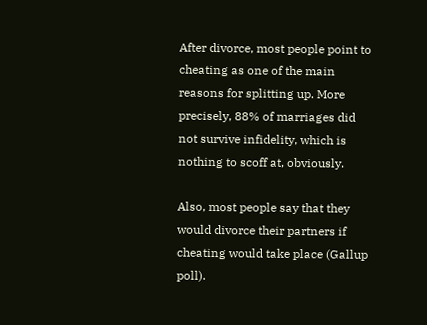After divorce, most people point to cheating as one of the main reasons for splitting up. More precisely, 88% of marriages did not survive infidelity, which is nothing to scoff at, obviously.

Also, most people say that they would divorce their partners if cheating would take place (Gallup poll).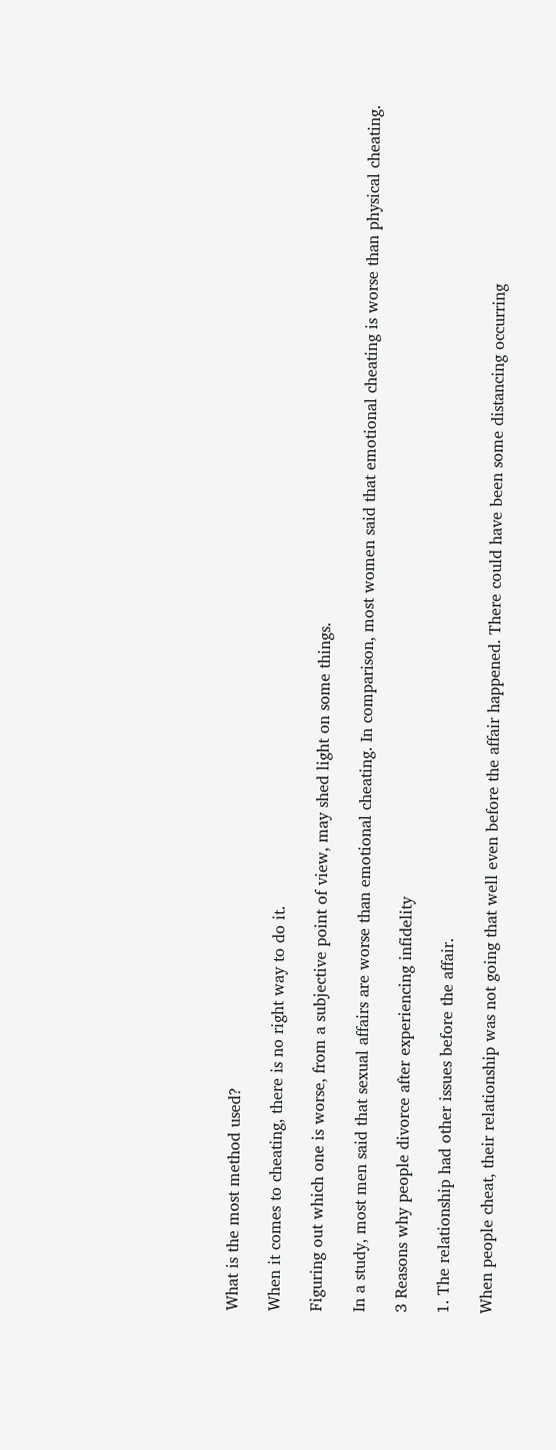What is the most method used?

When it comes to cheating, there is no right way to do it.

Figuring out which one is worse, from a subjective point of view, may shed light on some things.

In a study, most men said that sexual affairs are worse than emotional cheating. In comparison, most women said that emotional cheating is worse than physical cheating.

3 Reasons why people divorce after experiencing infidelity

1. The relationship had other issues before the affair.

When people cheat, their relationship was not going that well even before the affair happened. There could have been some distancing occurring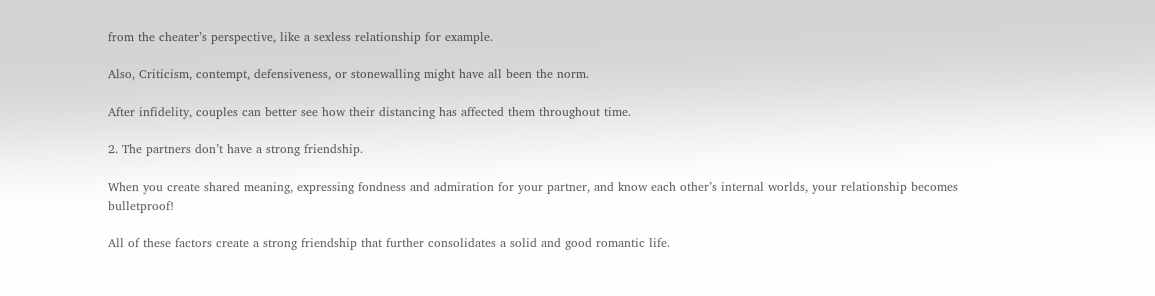from the cheater’s perspective, like a sexless relationship for example.

Also, Criticism, contempt, defensiveness, or stonewalling might have all been the norm.

After infidelity, couples can better see how their distancing has affected them throughout time.

2. The partners don’t have a strong friendship.

When you create shared meaning, expressing fondness and admiration for your partner, and know each other’s internal worlds, your relationship becomes bulletproof!

All of these factors create a strong friendship that further consolidates a solid and good romantic life.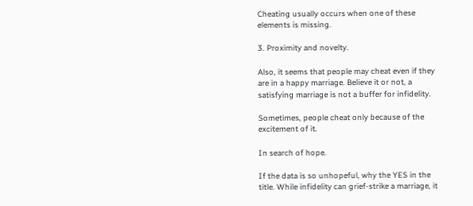Cheating usually occurs when one of these elements is missing.

3. Proximity and novelty.

Also, it seems that people may cheat even if they are in a happy marriage. Believe it or not, a satisfying marriage is not a buffer for infidelity.

Sometimes, people cheat only because of the excitement of it.

In search of hope.

If the data is so unhopeful, why the YES in the title. While infidelity can grief-strike a marriage, it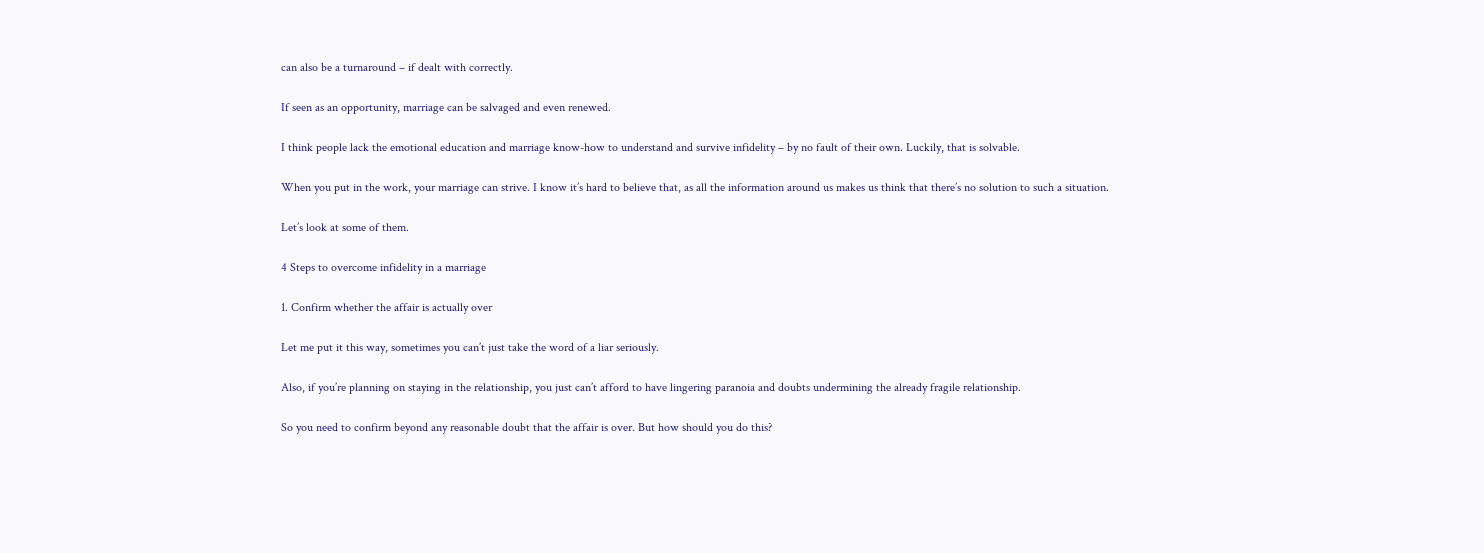can also be a turnaround – if dealt with correctly.

If seen as an opportunity, marriage can be salvaged and even renewed.

I think people lack the emotional education and marriage know-how to understand and survive infidelity – by no fault of their own. Luckily, that is solvable.

When you put in the work, your marriage can strive. I know it’s hard to believe that, as all the information around us makes us think that there’s no solution to such a situation.

Let’s look at some of them.

4 Steps to overcome infidelity in a marriage

1. Confirm whether the affair is actually over

Let me put it this way, sometimes you can’t just take the word of a liar seriously.

Also, if you’re planning on staying in the relationship, you just can’t afford to have lingering paranoia and doubts undermining the already fragile relationship.

So you need to confirm beyond any reasonable doubt that the affair is over. But how should you do this?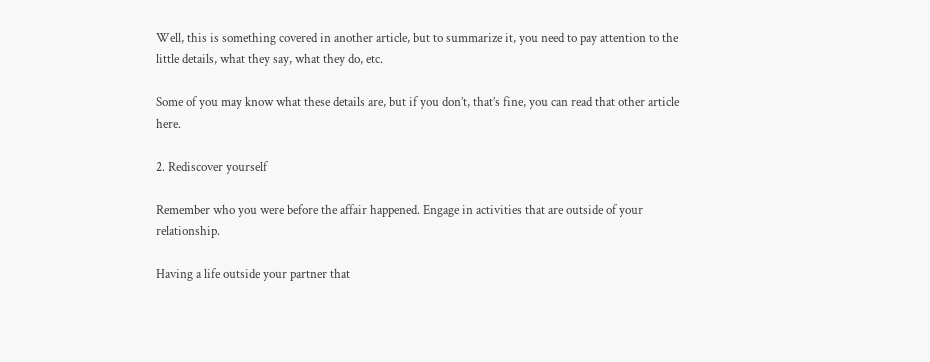Well, this is something covered in another article, but to summarize it, you need to pay attention to the little details, what they say, what they do, etc.

Some of you may know what these details are, but if you don’t, that’s fine, you can read that other article here.

2. Rediscover yourself

Remember who you were before the affair happened. Engage in activities that are outside of your relationship.

Having a life outside your partner that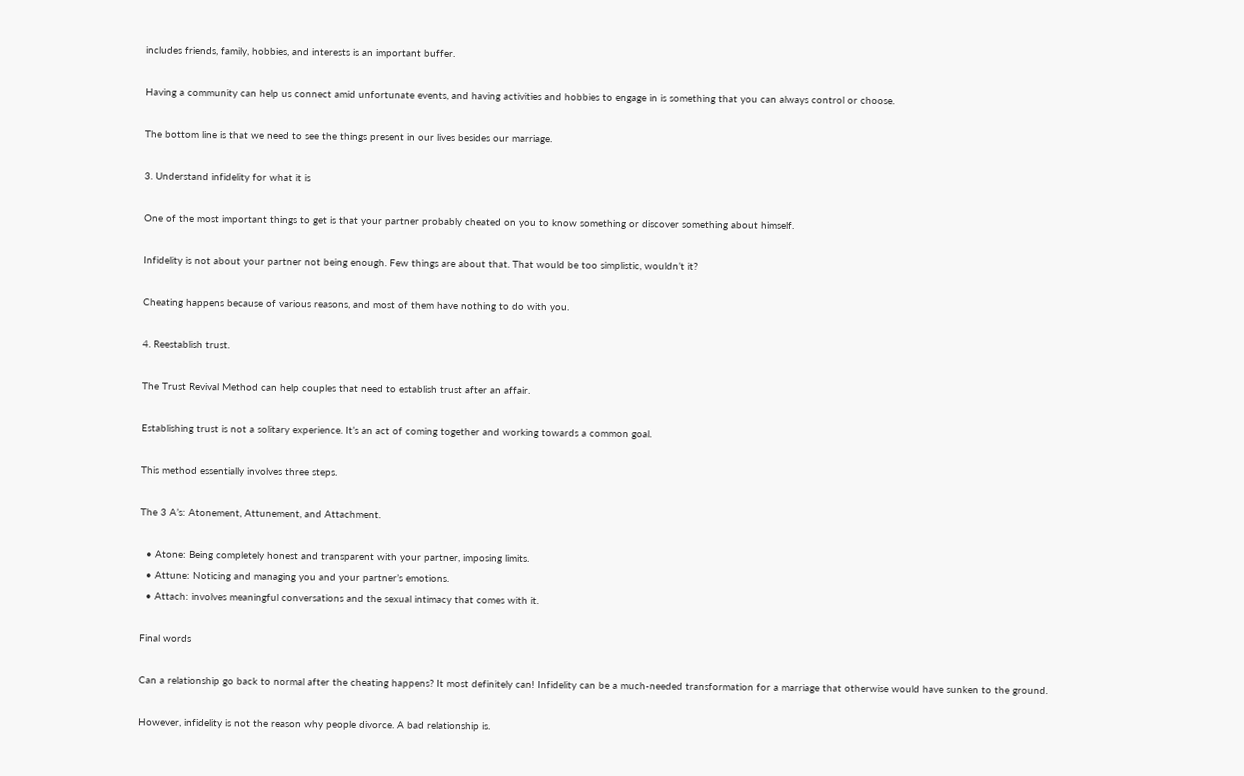includes friends, family, hobbies, and interests is an important buffer.

Having a community can help us connect amid unfortunate events, and having activities and hobbies to engage in is something that you can always control or choose.

The bottom line is that we need to see the things present in our lives besides our marriage.

3. Understand infidelity for what it is

One of the most important things to get is that your partner probably cheated on you to know something or discover something about himself.

Infidelity is not about your partner not being enough. Few things are about that. That would be too simplistic, wouldn’t it?

Cheating happens because of various reasons, and most of them have nothing to do with you.

4. Reestablish trust.

The Trust Revival Method can help couples that need to establish trust after an affair.

Establishing trust is not a solitary experience. It’s an act of coming together and working towards a common goal.

This method essentially involves three steps.

The 3 A’s: Atonement, Attunement, and Attachment.

  • Atone: Being completely honest and transparent with your partner, imposing limits.
  • Attune: Noticing and managing you and your partner’s emotions.
  • Attach: involves meaningful conversations and the sexual intimacy that comes with it.

Final words

Can a relationship go back to normal after the cheating happens? It most definitely can! Infidelity can be a much-needed transformation for a marriage that otherwise would have sunken to the ground.

However, infidelity is not the reason why people divorce. A bad relationship is.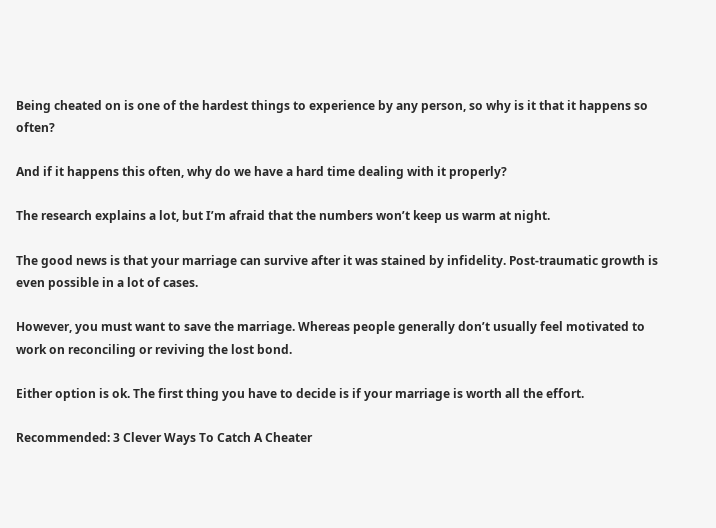Being cheated on is one of the hardest things to experience by any person, so why is it that it happens so often?

And if it happens this often, why do we have a hard time dealing with it properly?

The research explains a lot, but I’m afraid that the numbers won’t keep us warm at night.

The good news is that your marriage can survive after it was stained by infidelity. Post-traumatic growth is even possible in a lot of cases.

However, you must want to save the marriage. Whereas people generally don’t usually feel motivated to work on reconciling or reviving the lost bond.

Either option is ok. The first thing you have to decide is if your marriage is worth all the effort.

Recommended: 3 Clever Ways To Catch A Cheater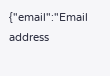{"email":"Email address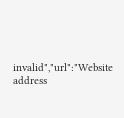invalid","url":"Website address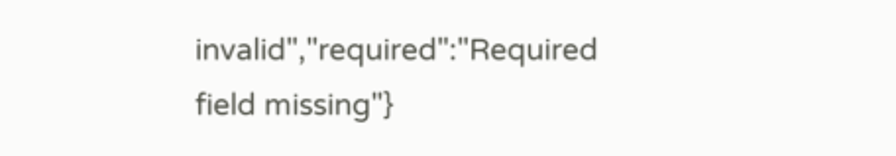invalid","required":"Required field missing"}